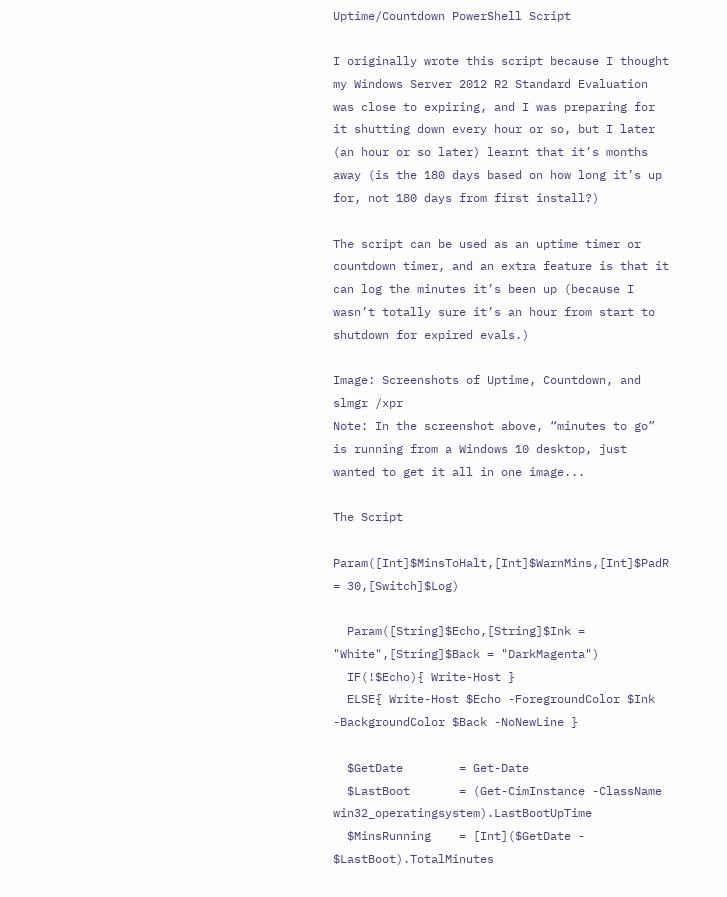Uptime/Countdown PowerShell Script

I originally wrote this script because I thought my Windows Server 2012 R2 Standard Evaluation was close to expiring, and I was preparing for it shutting down every hour or so, but I later (an hour or so later) learnt that it’s months away (is the 180 days based on how long it’s up for, not 180 days from first install?)

The script can be used as an uptime timer or countdown timer, and an extra feature is that it can log the minutes it’s been up (because I wasn’t totally sure it’s an hour from start to shutdown for expired evals.)

Image: Screenshots of Uptime, Countdown, and slmgr /xpr
Note: In the screenshot above, “minutes to go” is running from a Windows 10 desktop, just wanted to get it all in one image...

The Script

Param([Int]$MinsToHalt,[Int]$WarnMins,[Int]$PadR = 30,[Switch]$Log)

  Param([String]$Echo,[String]$Ink = "White",[String]$Back = "DarkMagenta")
  IF(!$Echo){ Write-Host }
  ELSE{ Write-Host $Echo -ForegroundColor $Ink -BackgroundColor $Back -NoNewLine }

  $GetDate        = Get-Date
  $LastBoot       = (Get-CimInstance -ClassName win32_operatingsystem).LastBootUpTime
  $MinsRunning    = [Int]($GetDate - $LastBoot).TotalMinutes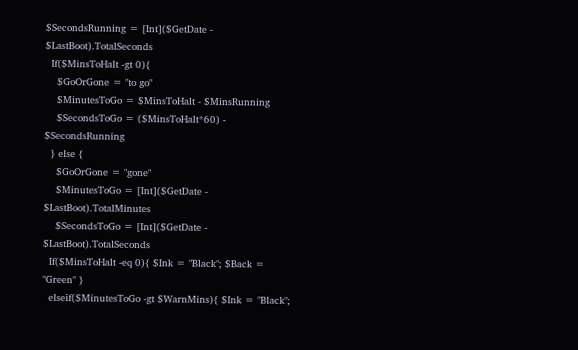$SecondsRunning = [Int]($GetDate - $LastBoot).TotalSeconds
  If($MinsToHalt -gt 0){
    $GoOrGone = "to go"
    $MinutesToGo = $MinsToHalt - $MinsRunning
    $SecondsToGo = ($MinsToHalt*60) - $SecondsRunning
  } else {
    $GoOrGone = "gone"
    $MinutesToGo = [Int]($GetDate - $LastBoot).TotalMinutes
    $SecondsToGo = [Int]($GetDate - $LastBoot).TotalSeconds
  If($MinsToHalt -eq 0){ $Ink = "Black"; $Back = "Green" }
  elseif($MinutesToGo -gt $WarnMins){ $Ink = "Black";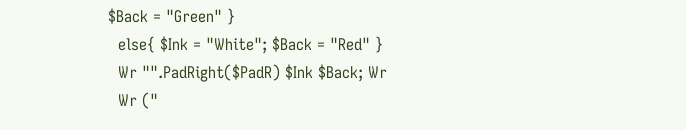$Back = "Green" }
  else{ $Ink = "White"; $Back = "Red" }
  Wr "".PadRight($PadR) $Ink $Back; Wr
  Wr ("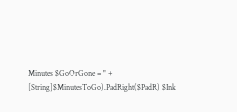Minutes $GoOrGone = " + [String]$MinutesToGo).PadRight($PadR) $Ink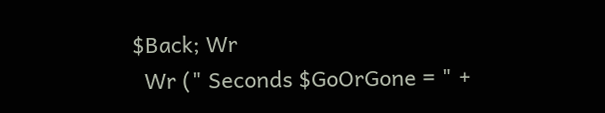$Back; Wr
  Wr (" Seconds $GoOrGone = " +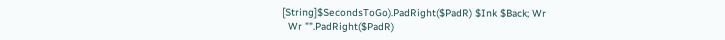[String]$SecondsToGo).PadRight($PadR) $Ink $Back; Wr
  Wr "".PadRight($PadR)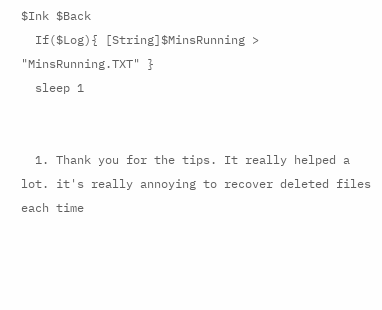$Ink $Back
  If($Log){ [String]$MinsRunning > "MinsRunning.TXT" }
  sleep 1


  1. Thank you for the tips. It really helped a lot. it's really annoying to recover deleted files each time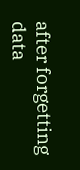after forgetting data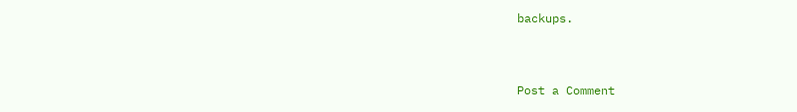backups.


Post a Comment